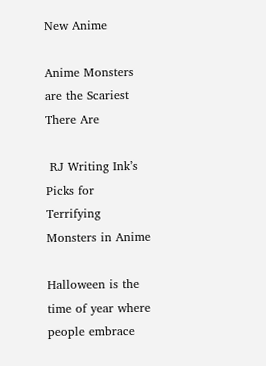New Anime

Anime Monsters are the Scariest There Are

 RJ Writing Ink’s Picks for Terrifying Monsters in Anime

Halloween is the time of year where people embrace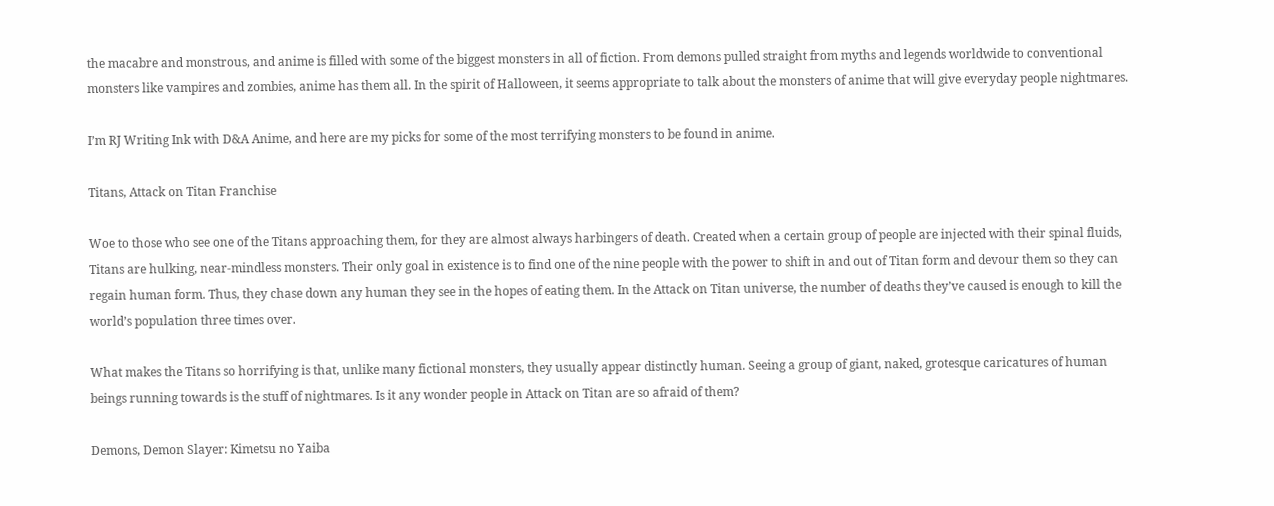the macabre and monstrous, and anime is filled with some of the biggest monsters in all of fiction. From demons pulled straight from myths and legends worldwide to conventional monsters like vampires and zombies, anime has them all. In the spirit of Halloween, it seems appropriate to talk about the monsters of anime that will give everyday people nightmares.

I’m RJ Writing Ink with D&A Anime, and here are my picks for some of the most terrifying monsters to be found in anime.

Titans, Attack on Titan Franchise

Woe to those who see one of the Titans approaching them, for they are almost always harbingers of death. Created when a certain group of people are injected with their spinal fluids, Titans are hulking, near-mindless monsters. Their only goal in existence is to find one of the nine people with the power to shift in and out of Titan form and devour them so they can regain human form. Thus, they chase down any human they see in the hopes of eating them. In the Attack on Titan universe, the number of deaths they’ve caused is enough to kill the world’s population three times over.

What makes the Titans so horrifying is that, unlike many fictional monsters, they usually appear distinctly human. Seeing a group of giant, naked, grotesque caricatures of human beings running towards is the stuff of nightmares. Is it any wonder people in Attack on Titan are so afraid of them?

Demons, Demon Slayer: Kimetsu no Yaiba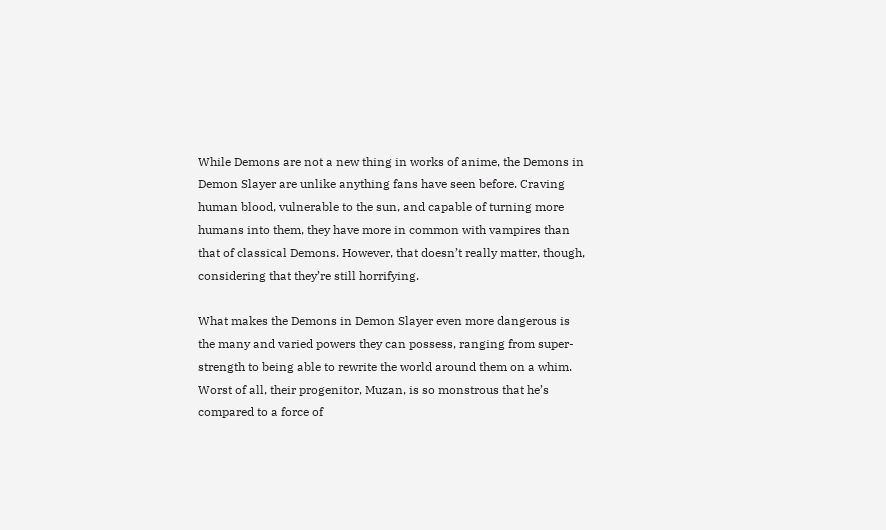While Demons are not a new thing in works of anime, the Demons in Demon Slayer are unlike anything fans have seen before. Craving human blood, vulnerable to the sun, and capable of turning more humans into them, they have more in common with vampires than that of classical Demons. However, that doesn’t really matter, though, considering that they’re still horrifying.

What makes the Demons in Demon Slayer even more dangerous is the many and varied powers they can possess, ranging from super-strength to being able to rewrite the world around them on a whim. Worst of all, their progenitor, Muzan, is so monstrous that he’s compared to a force of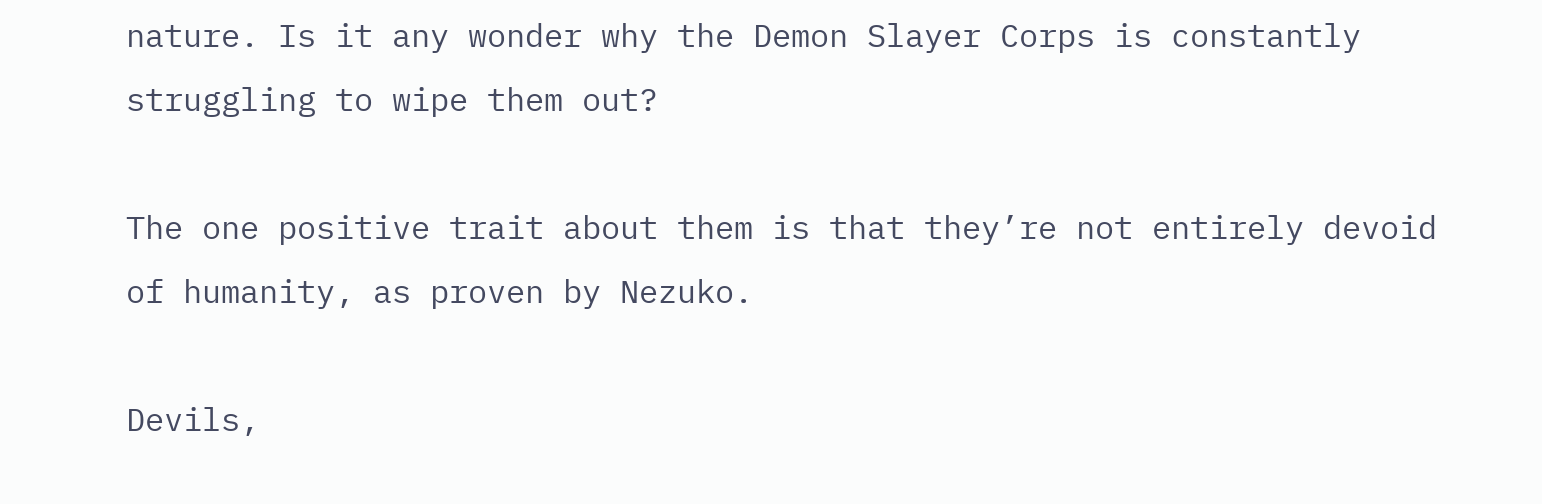nature. Is it any wonder why the Demon Slayer Corps is constantly struggling to wipe them out?

The one positive trait about them is that they’re not entirely devoid of humanity, as proven by Nezuko.

Devils,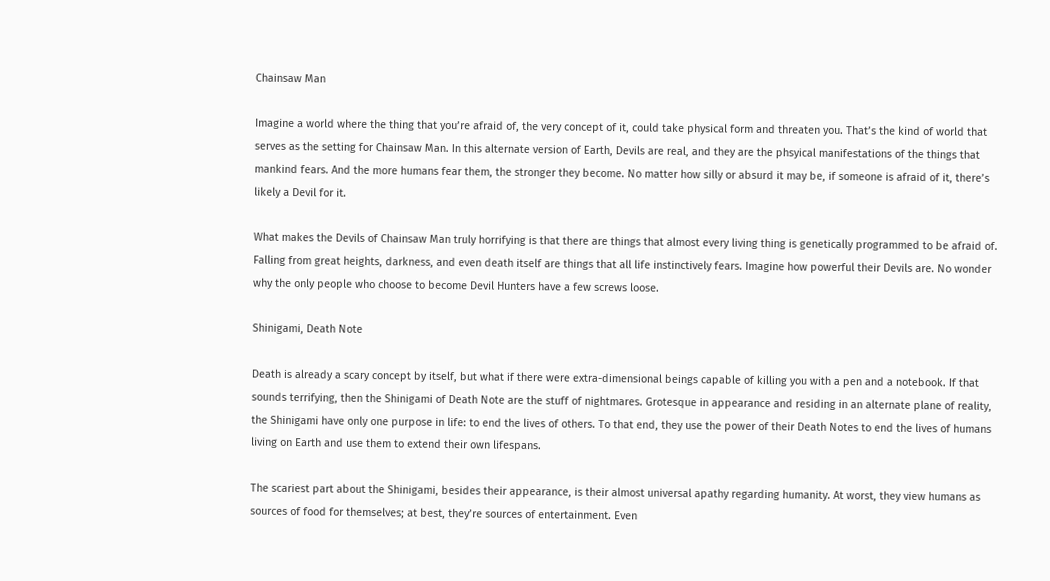Chainsaw Man

Imagine a world where the thing that you’re afraid of, the very concept of it, could take physical form and threaten you. That’s the kind of world that serves as the setting for Chainsaw Man. In this alternate version of Earth, Devils are real, and they are the phsyical manifestations of the things that mankind fears. And the more humans fear them, the stronger they become. No matter how silly or absurd it may be, if someone is afraid of it, there’s likely a Devil for it.

What makes the Devils of Chainsaw Man truly horrifying is that there are things that almost every living thing is genetically programmed to be afraid of. Falling from great heights, darkness, and even death itself are things that all life instinctively fears. Imagine how powerful their Devils are. No wonder why the only people who choose to become Devil Hunters have a few screws loose.

Shinigami, Death Note

Death is already a scary concept by itself, but what if there were extra-dimensional beings capable of killing you with a pen and a notebook. If that sounds terrifying, then the Shinigami of Death Note are the stuff of nightmares. Grotesque in appearance and residing in an alternate plane of reality, the Shinigami have only one purpose in life: to end the lives of others. To that end, they use the power of their Death Notes to end the lives of humans living on Earth and use them to extend their own lifespans.

The scariest part about the Shinigami, besides their appearance, is their almost universal apathy regarding humanity. At worst, they view humans as sources of food for themselves; at best, they’re sources of entertainment. Even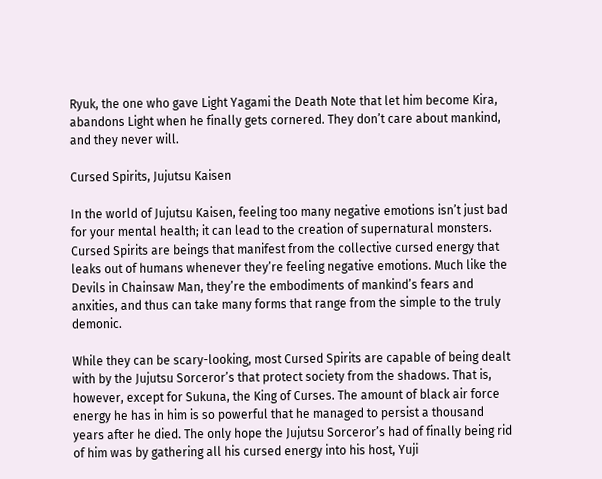Ryuk, the one who gave Light Yagami the Death Note that let him become Kira, abandons Light when he finally gets cornered. They don’t care about mankind, and they never will.

Cursed Spirits, Jujutsu Kaisen

In the world of Jujutsu Kaisen, feeling too many negative emotions isn’t just bad for your mental health; it can lead to the creation of supernatural monsters. Cursed Spirits are beings that manifest from the collective cursed energy that leaks out of humans whenever they’re feeling negative emotions. Much like the Devils in Chainsaw Man, they’re the embodiments of mankind’s fears and anxities, and thus can take many forms that range from the simple to the truly demonic.

While they can be scary-looking, most Cursed Spirits are capable of being dealt with by the Jujutsu Sorceror’s that protect society from the shadows. That is, however, except for Sukuna, the King of Curses. The amount of black air force energy he has in him is so powerful that he managed to persist a thousand years after he died. The only hope the Jujutsu Sorceror’s had of finally being rid of him was by gathering all his cursed energy into his host, Yuji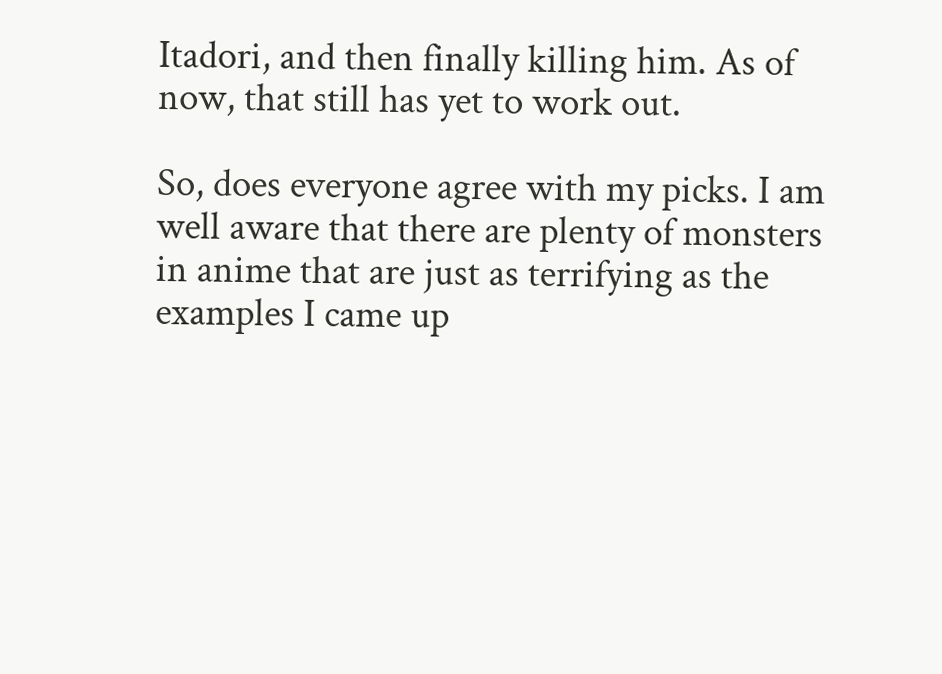Itadori, and then finally killing him. As of now, that still has yet to work out.

So, does everyone agree with my picks. I am well aware that there are plenty of monsters in anime that are just as terrifying as the examples I came up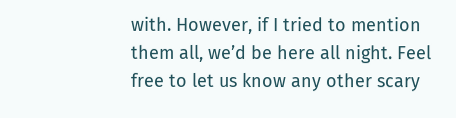with. However, if I tried to mention them all, we’d be here all night. Feel free to let us know any other scary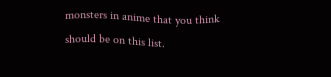monsters in anime that you think should be on this list.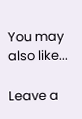You may also like...

Leave a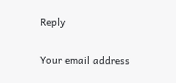Reply

Your email address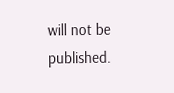will not be published.